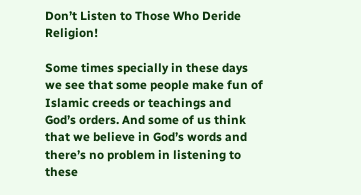Don’t Listen to Those Who Deride Religion!

Some times specially in these days we see that some people make fun of Islamic creeds or teachings and God’s orders. And some of us think that we believe in God’s words and there’s no problem in listening to these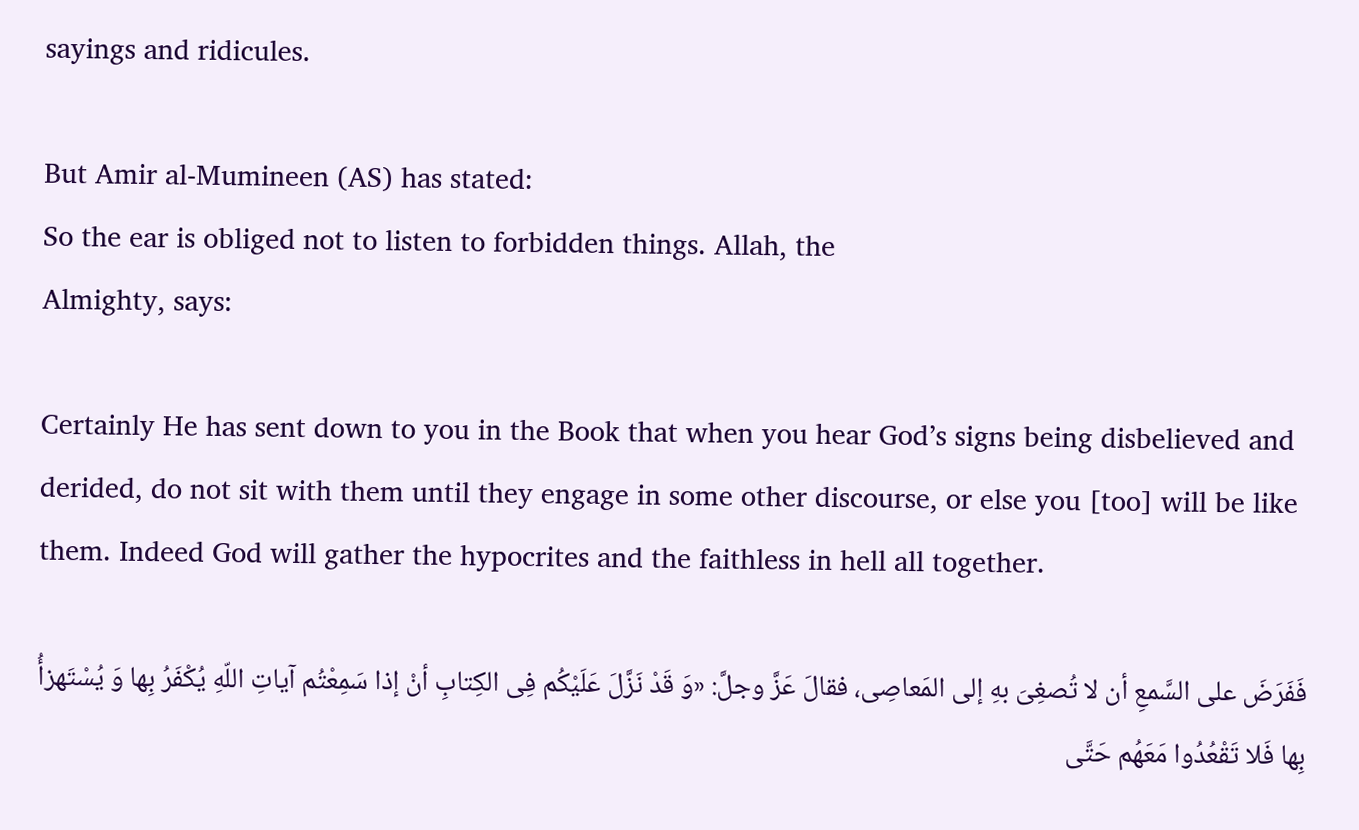sayings and ridicules.

But Amir al-Mumineen (AS) has stated:
So the ear is obliged not to listen to forbidden things. Allah, the
Almighty, says:

Certainly He has sent down to you in the Book that when you hear God’s signs being disbelieved and derided, do not sit with them until they engage in some other discourse, or else you [too] will be like them. Indeed God will gather the hypocrites and the faithless in hell all together.

فَفَرَضَ على السَّمعِ أن لا تُصغِیَ بهِ إلى المَعاصِی، فقالَ عَزَّ وجلَّ: «وَ قَدْ نَزَّلَ عَلَیْكُم فِی الكِتابِ أنْ إذا سَمِعْتُم آیاتِ اللّهِ یُكْفَرُ بِها وَ یُسْتَهزأُ بِها فَلا تَقْعُدُوا مَعَهُم حَتَّى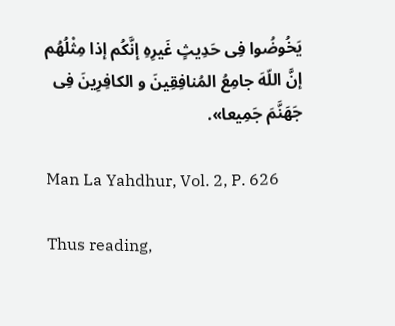یَخُوضُوا فِی حَدِیثٍ غَیرِهِ إنَّكُم إذا مِثْلُهُم إنَّ اللّهَ جامِعُ المُنافِقِینَ و الكافِرِینَ فِی جَهَنَّمَ جَمِیعا».

Man La Yahdhur, Vol. 2, P. 626

Thus reading,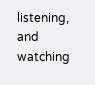listening, and watching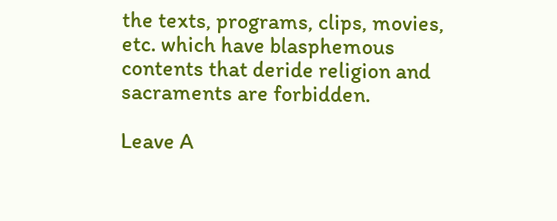the texts, programs, clips, movies, etc. which have blasphemous contents that deride religion and sacraments are forbidden.

Leave A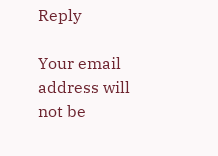Reply

Your email address will not be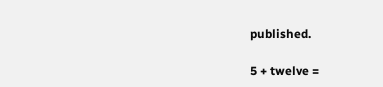published.

5 + twelve =